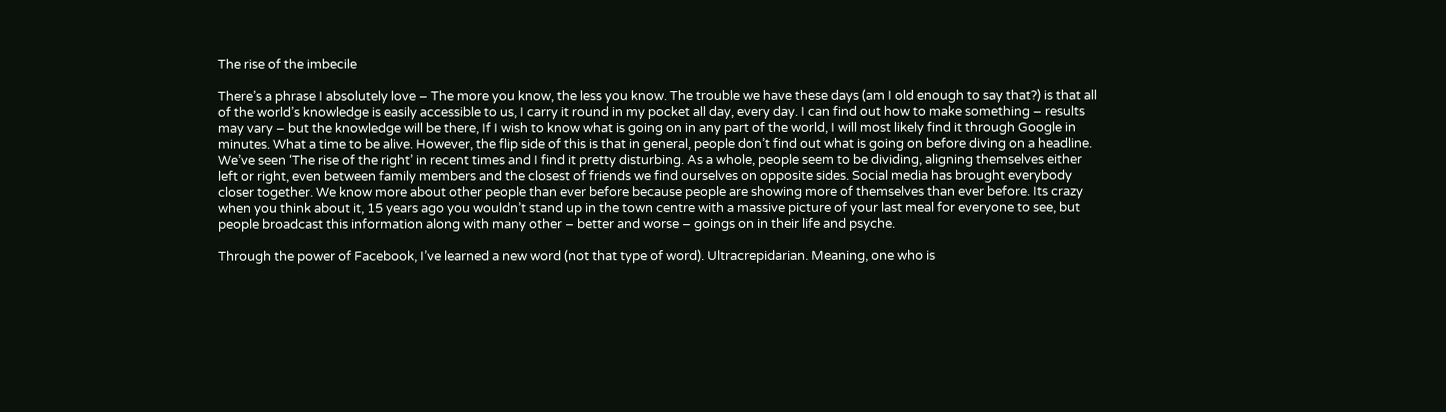The rise of the imbecile

There’s a phrase I absolutely love – The more you know, the less you know. The trouble we have these days (am I old enough to say that?) is that all of the world’s knowledge is easily accessible to us, I carry it round in my pocket all day, every day. I can find out how to make something – results may vary – but the knowledge will be there, If I wish to know what is going on in any part of the world, I will most likely find it through Google in minutes. What a time to be alive. However, the flip side of this is that in general, people don’t find out what is going on before diving on a headline. We’ve seen ‘The rise of the right’ in recent times and I find it pretty disturbing. As a whole, people seem to be dividing, aligning themselves either left or right, even between family members and the closest of friends we find ourselves on opposite sides. Social media has brought everybody closer together. We know more about other people than ever before because people are showing more of themselves than ever before. Its crazy when you think about it, 15 years ago you wouldn’t stand up in the town centre with a massive picture of your last meal for everyone to see, but people broadcast this information along with many other – better and worse – goings on in their life and psyche.

Through the power of Facebook, I’ve learned a new word (not that type of word). Ultracrepidarian. Meaning, one who is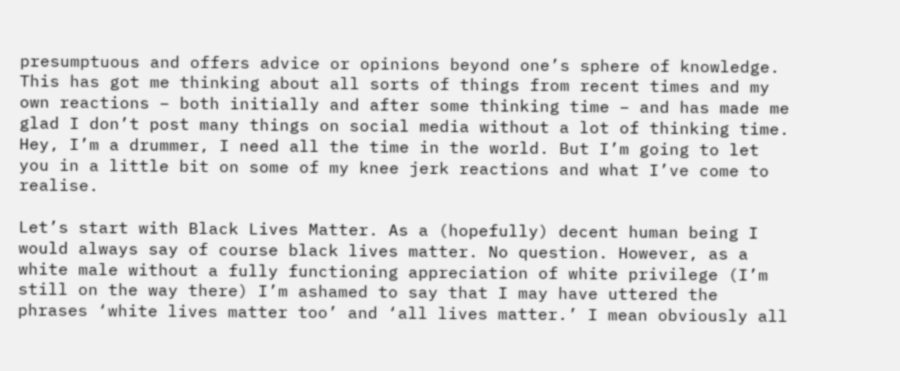presumptuous and offers advice or opinions beyond one’s sphere of knowledge. This has got me thinking about all sorts of things from recent times and my own reactions – both initially and after some thinking time – and has made me glad I don’t post many things on social media without a lot of thinking time. Hey, I’m a drummer, I need all the time in the world. But I’m going to let you in a little bit on some of my knee jerk reactions and what I’ve come to realise.

Let’s start with Black Lives Matter. As a (hopefully) decent human being I would always say of course black lives matter. No question. However, as a white male without a fully functioning appreciation of white privilege (I’m still on the way there) I’m ashamed to say that I may have uttered the phrases ‘white lives matter too’ and ‘all lives matter.’ I mean obviously all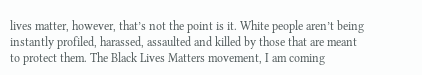lives matter, however, that’s not the point is it. White people aren’t being instantly profiled, harassed, assaulted and killed by those that are meant to protect them. The Black Lives Matters movement, I am coming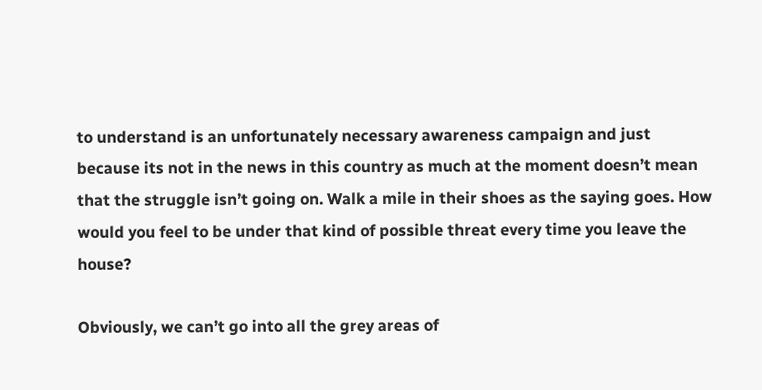to understand is an unfortunately necessary awareness campaign and just because its not in the news in this country as much at the moment doesn’t mean that the struggle isn’t going on. Walk a mile in their shoes as the saying goes. How would you feel to be under that kind of possible threat every time you leave the house?

Obviously, we can’t go into all the grey areas of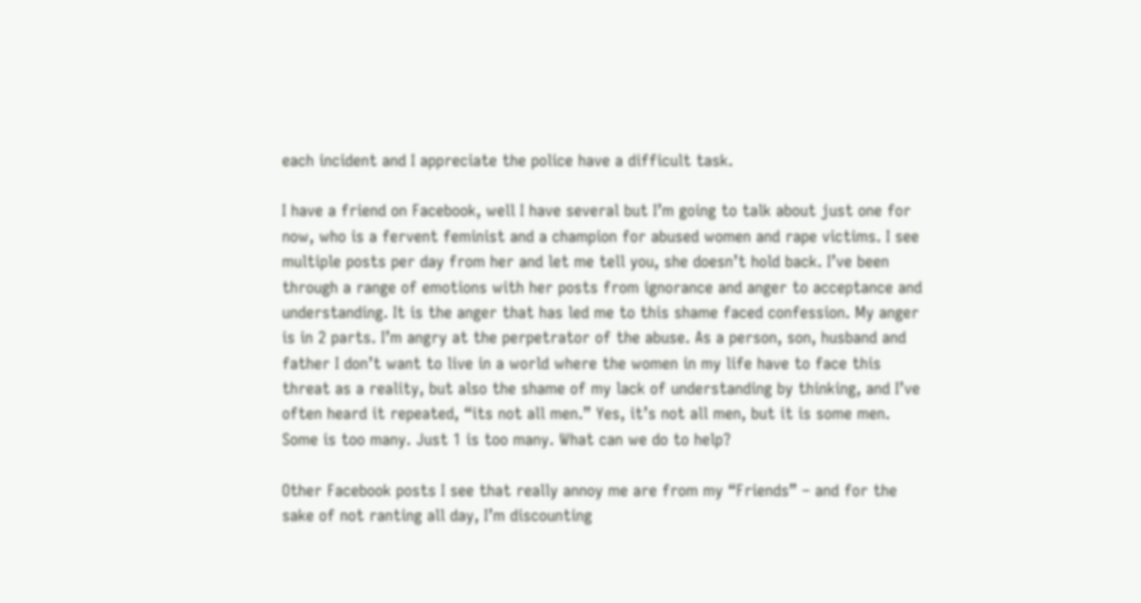each incident and I appreciate the police have a difficult task.

I have a friend on Facebook, well I have several but I’m going to talk about just one for now, who is a fervent feminist and a champion for abused women and rape victims. I see multiple posts per day from her and let me tell you, she doesn’t hold back. I’ve been through a range of emotions with her posts from ignorance and anger to acceptance and understanding. It is the anger that has led me to this shame faced confession. My anger is in 2 parts. I’m angry at the perpetrator of the abuse. As a person, son, husband and father I don’t want to live in a world where the women in my life have to face this threat as a reality, but also the shame of my lack of understanding by thinking, and I’ve often heard it repeated, “its not all men.” Yes, it’s not all men, but it is some men. Some is too many. Just 1 is too many. What can we do to help?

Other Facebook posts I see that really annoy me are from my “Friends” – and for the sake of not ranting all day, I’m discounting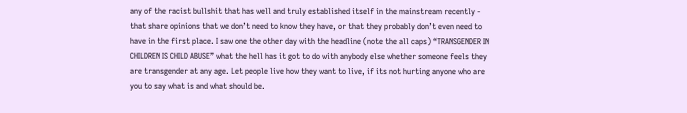any of the racist bullshit that has well and truly established itself in the mainstream recently - that share opinions that we don’t need to know they have, or that they probably don’t even need to have in the first place. I saw one the other day with the headline (note the all caps) “TRANSGENDER IN CHILDREN IS CHILD ABUSE” what the hell has it got to do with anybody else whether someone feels they are transgender at any age. Let people live how they want to live, if its not hurting anyone who are you to say what is and what should be.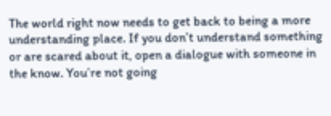The world right now needs to get back to being a more understanding place. If you don’t understand something or are scared about it, open a dialogue with someone in the know. You’re not going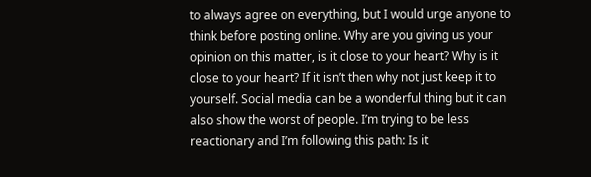to always agree on everything, but I would urge anyone to think before posting online. Why are you giving us your opinion on this matter, is it close to your heart? Why is it close to your heart? If it isn’t then why not just keep it to yourself. Social media can be a wonderful thing but it can also show the worst of people. I’m trying to be less reactionary and I’m following this path: Is it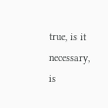true, is it necessary, is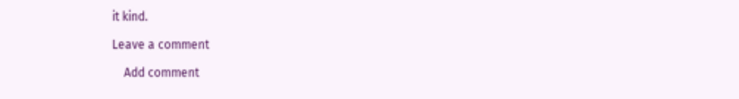it kind.

Leave a comment

    Add comment